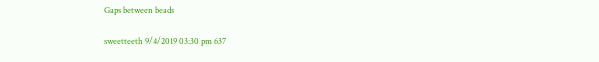Gaps between beads

sweetteeth 9/4/2019 03:30 pm 637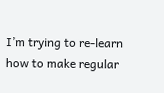I’m trying to re-learn how to make regular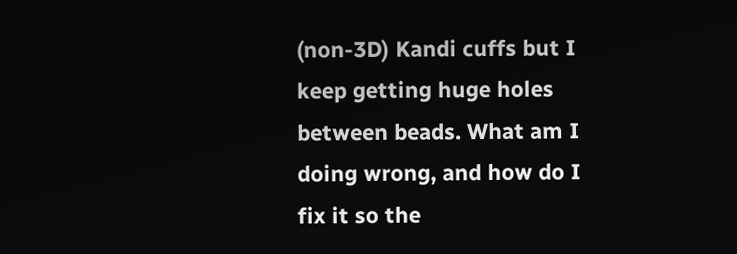(non-3D) Kandi cuffs but I keep getting huge holes between beads. What am I doing wrong, and how do I fix it so the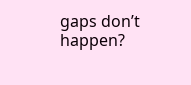gaps don’t happen?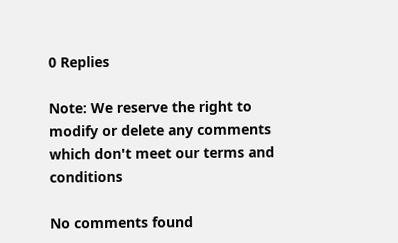0 Replies

Note: We reserve the right to modify or delete any comments which don't meet our terms and conditions

No comments found